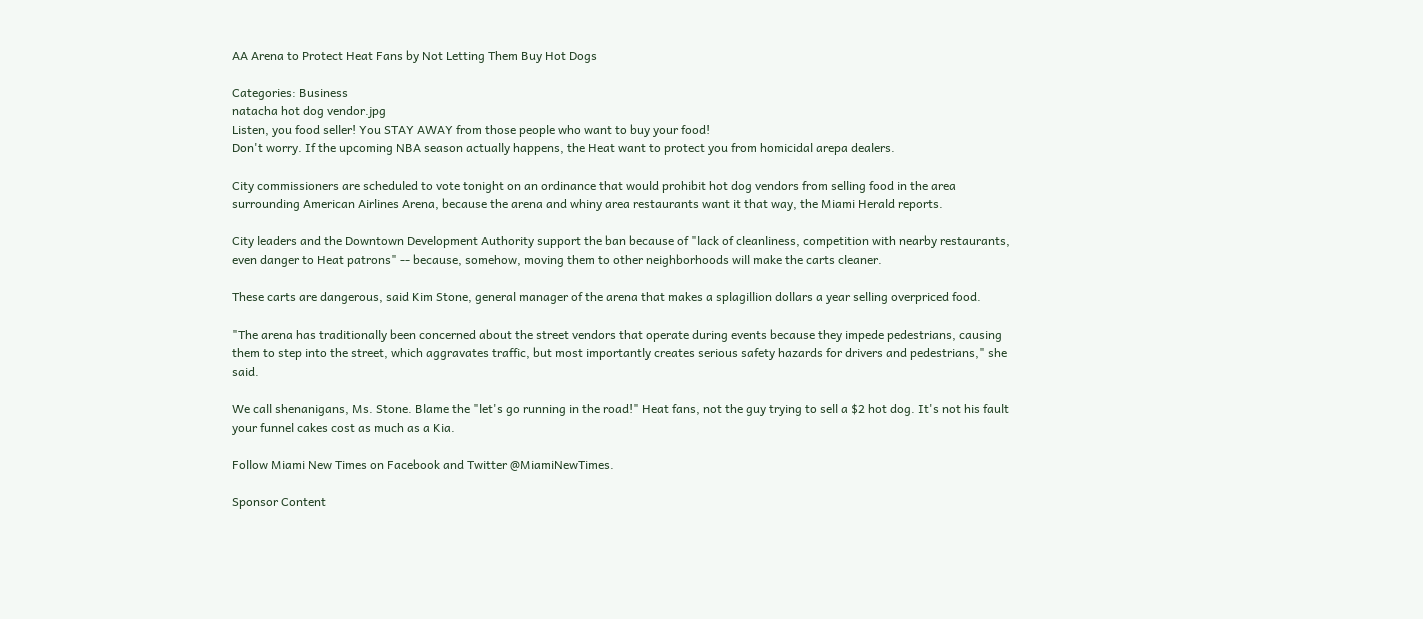AA Arena to Protect Heat Fans by Not Letting Them Buy Hot Dogs

Categories: Business
natacha hot dog vendor.jpg
Listen, you food seller! You STAY AWAY from those people who want to buy your food!
Don't worry. If the upcoming NBA season actually happens, the Heat want to protect you from homicidal arepa dealers.

City commissioners are scheduled to vote tonight on an ordinance that would prohibit hot dog vendors from selling food in the area surrounding American Airlines Arena, because the arena and whiny area restaurants want it that way, the Miami Herald reports.

City leaders and the Downtown Development Authority support the ban because of "lack of cleanliness, competition with nearby restaurants, even danger to Heat patrons" -- because, somehow, moving them to other neighborhoods will make the carts cleaner.

These carts are dangerous, said Kim Stone, general manager of the arena that makes a splagillion dollars a year selling overpriced food.

"The arena has traditionally been concerned about the street vendors that operate during events because they impede pedestrians, causing them to step into the street, which aggravates traffic, but most importantly creates serious safety hazards for drivers and pedestrians," she said.

We call shenanigans, Ms. Stone. Blame the "let's go running in the road!" Heat fans, not the guy trying to sell a $2 hot dog. It's not his fault your funnel cakes cost as much as a Kia.

Follow Miami New Times on Facebook and Twitter @MiamiNewTimes.

Sponsor Content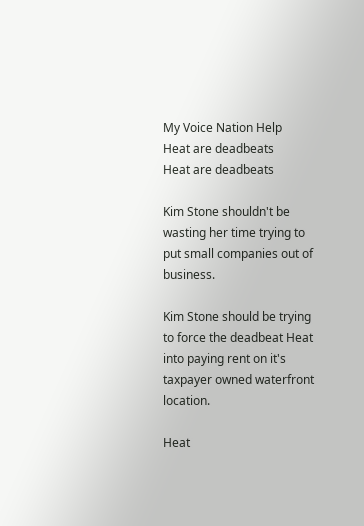My Voice Nation Help
Heat are deadbeats
Heat are deadbeats

Kim Stone shouldn't be wasting her time trying to put small companies out of business.

Kim Stone should be trying to force the deadbeat Heat into paying rent on it's taxpayer owned waterfront location.

Heat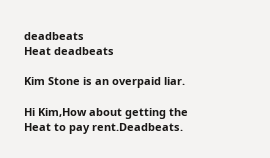deadbeats
Heat deadbeats

Kim Stone is an overpaid liar.

Hi Kim,How about getting the Heat to pay rent.Deadbeats.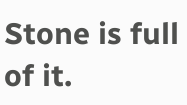Stone is full of it.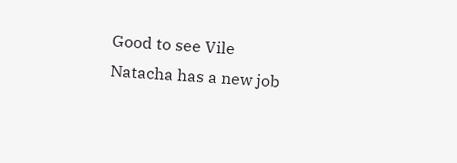Good to see Vile Natacha has a new job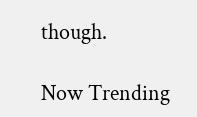though.

Now Trending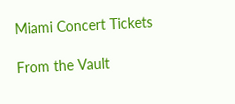Miami Concert Tickets

From the Vault